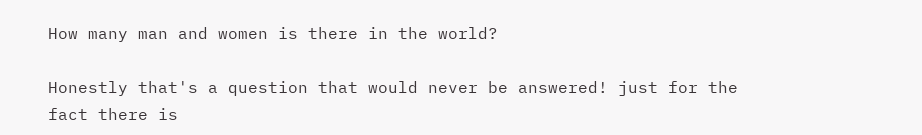How many man and women is there in the world?

Honestly that's a question that would never be answered! just for the fact there is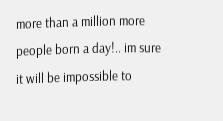more than a million more people born a day!.. im sure it will be impossible to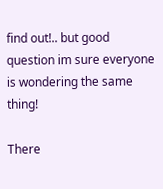find out!.. but good question im sure everyone is wondering the same thing!

There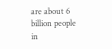are about 6 billion people in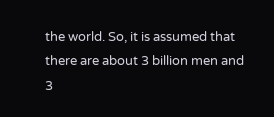the world. So, it is assumed that there are about 3 billion men and 3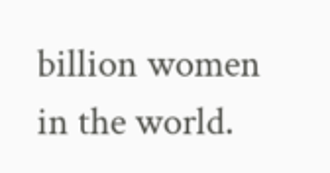billion women in the world.